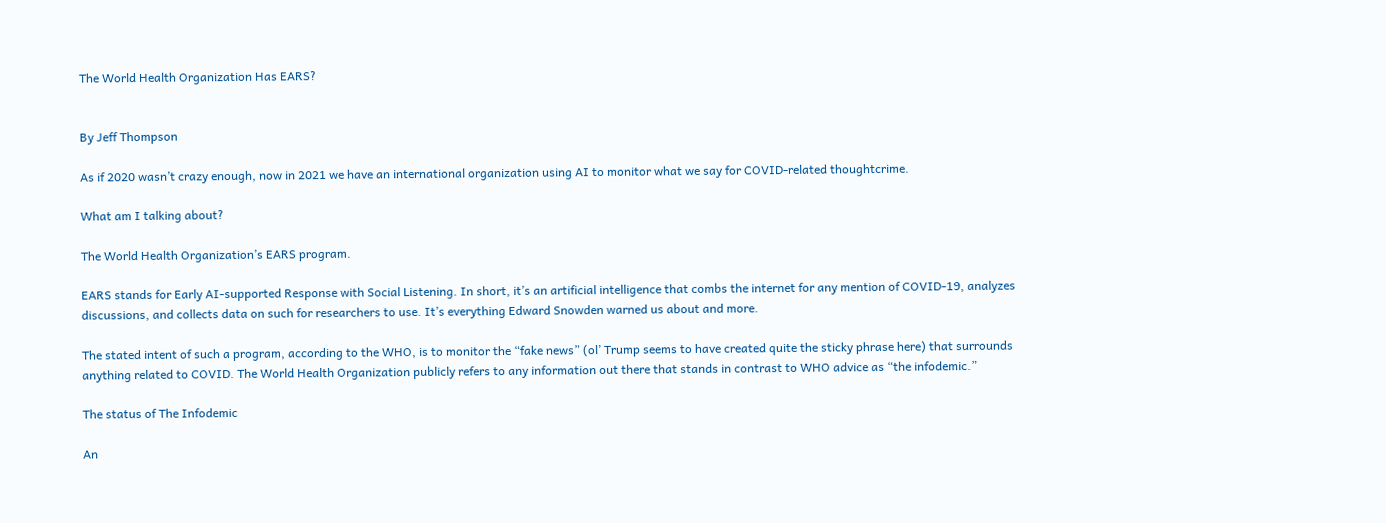The World Health Organization Has EARS?


By Jeff Thompson

As if 2020 wasn’t crazy enough, now in 2021 we have an international organization using AI to monitor what we say for COVID-related thoughtcrime.

What am I talking about?

The World Health Organization’s EARS program.

EARS stands for Early AI-supported Response with Social Listening. In short, it’s an artificial intelligence that combs the internet for any mention of COVID-19, analyzes discussions, and collects data on such for researchers to use. It’s everything Edward Snowden warned us about and more.

The stated intent of such a program, according to the WHO, is to monitor the “fake news” (ol’ Trump seems to have created quite the sticky phrase here) that surrounds anything related to COVID. The World Health Organization publicly refers to any information out there that stands in contrast to WHO advice as “the infodemic.”

The status of The Infodemic

An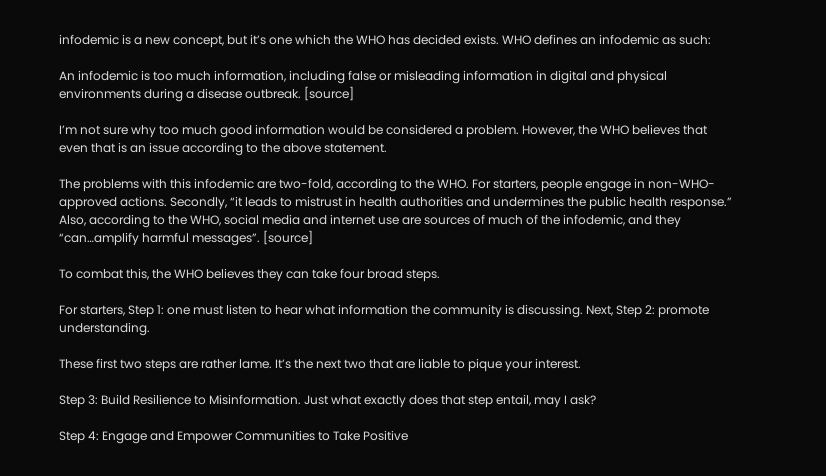infodemic is a new concept, but it’s one which the WHO has decided exists. WHO defines an infodemic as such:

An infodemic is too much information, including false or misleading information in digital and physical environments during a disease outbreak. [source]

I’m not sure why too much good information would be considered a problem. However, the WHO believes that even that is an issue according to the above statement.

The problems with this infodemic are two-fold, according to the WHO. For starters, people engage in non-WHO-approved actions. Secondly, “it leads to mistrust in health authorities and undermines the public health response.” Also, according to the WHO, social media and internet use are sources of much of the infodemic, and they “can…amplify harmful messages”. [source]

To combat this, the WHO believes they can take four broad steps.

For starters, Step 1: one must listen to hear what information the community is discussing. Next, Step 2: promote understanding.

These first two steps are rather lame. It’s the next two that are liable to pique your interest.

Step 3: Build Resilience to Misinformation. Just what exactly does that step entail, may I ask?

Step 4: Engage and Empower Communities to Take Positive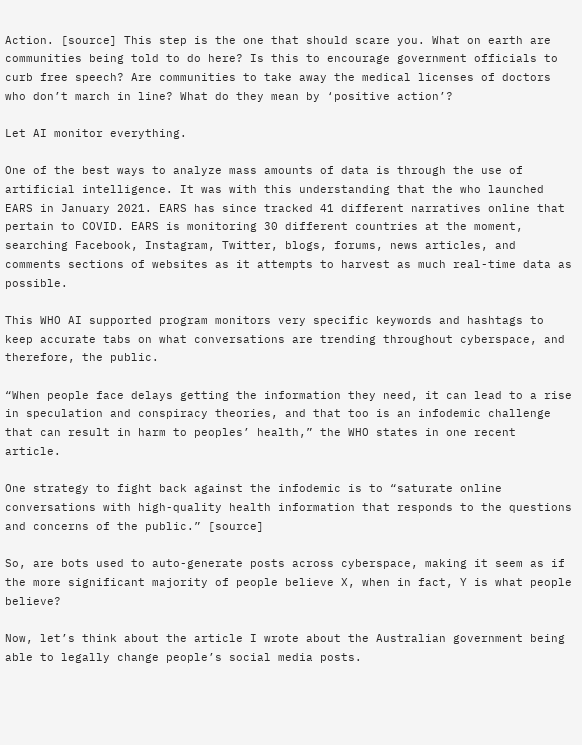Action. [source] This step is the one that should scare you. What on earth are communities being told to do here? Is this to encourage government officials to curb free speech? Are communities to take away the medical licenses of doctors who don’t march in line? What do they mean by ‘positive action’?

Let AI monitor everything.

One of the best ways to analyze mass amounts of data is through the use of artificial intelligence. It was with this understanding that the who launched EARS in January 2021. EARS has since tracked 41 different narratives online that pertain to COVID. EARS is monitoring 30 different countries at the moment, searching Facebook, Instagram, Twitter, blogs, forums, news articles, and comments sections of websites as it attempts to harvest as much real-time data as possible.

This WHO AI supported program monitors very specific keywords and hashtags to keep accurate tabs on what conversations are trending throughout cyberspace, and therefore, the public.

“When people face delays getting the information they need, it can lead to a rise in speculation and conspiracy theories, and that too is an infodemic challenge that can result in harm to peoples’ health,” the WHO states in one recent article.

One strategy to fight back against the infodemic is to “saturate online conversations with high-quality health information that responds to the questions and concerns of the public.” [source]

So, are bots used to auto-generate posts across cyberspace, making it seem as if the more significant majority of people believe X, when in fact, Y is what people believe?

Now, let’s think about the article I wrote about the Australian government being able to legally change people’s social media posts.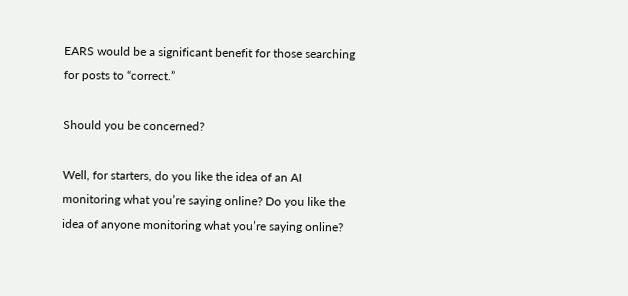EARS would be a significant benefit for those searching for posts to “correct.”

Should you be concerned?

Well, for starters, do you like the idea of an AI monitoring what you’re saying online? Do you like the idea of anyone monitoring what you’re saying online?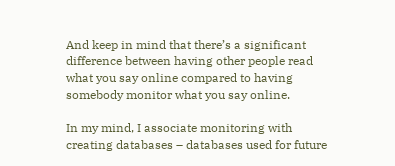And keep in mind that there’s a significant difference between having other people read what you say online compared to having somebody monitor what you say online.

In my mind, I associate monitoring with creating databases – databases used for future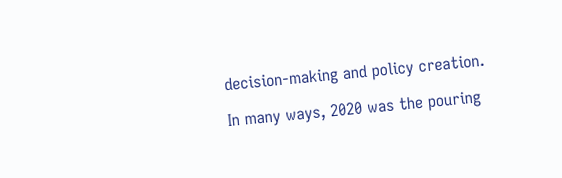decision-making and policy creation.

In many ways, 2020 was the pouring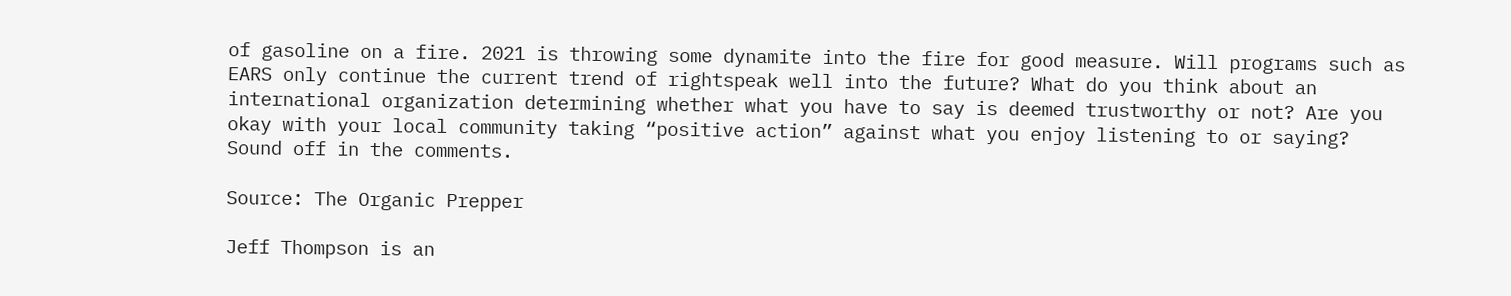of gasoline on a fire. 2021 is throwing some dynamite into the fire for good measure. Will programs such as EARS only continue the current trend of rightspeak well into the future? What do you think about an international organization determining whether what you have to say is deemed trustworthy or not? Are you okay with your local community taking “positive action” against what you enjoy listening to or saying? Sound off in the comments.

Source: The Organic Prepper

Jeff Thompson is an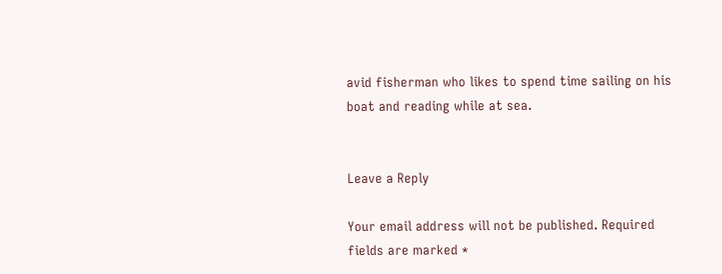avid fisherman who likes to spend time sailing on his boat and reading while at sea.


Leave a Reply

Your email address will not be published. Required fields are marked *